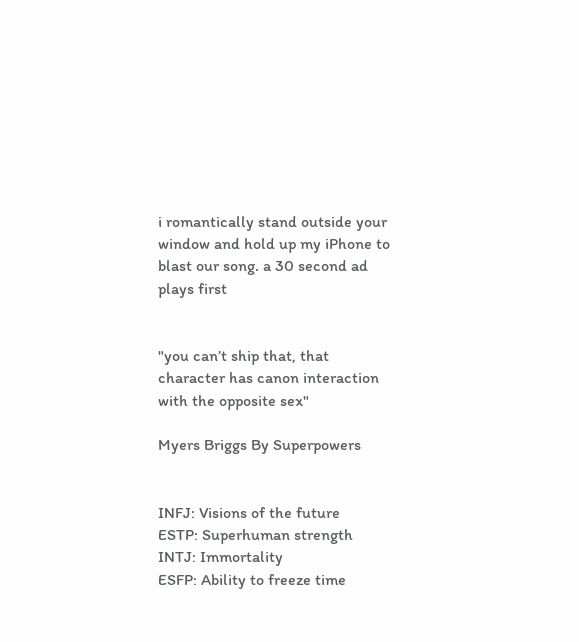i romantically stand outside your window and hold up my iPhone to blast our song. a 30 second ad plays first


"you can’t ship that, that character has canon interaction with the opposite sex"

Myers Briggs By Superpowers


INFJ: Visions of the future
ESTP: Superhuman strength
INTJ: Immortality
ESFP: Ability to freeze time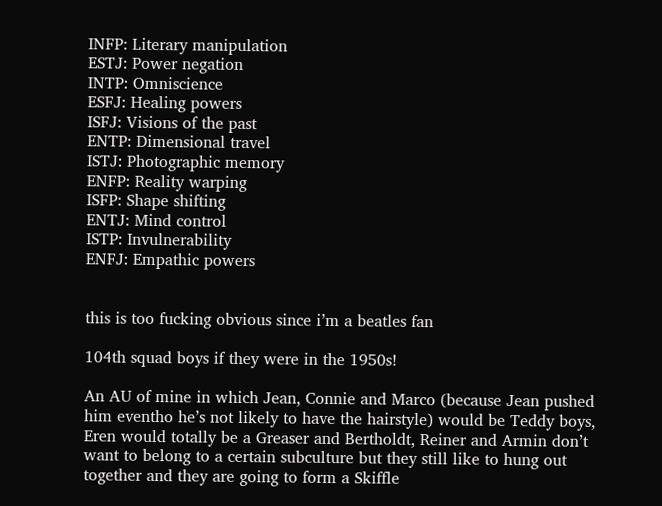INFP: Literary manipulation
ESTJ: Power negation
INTP: Omniscience
ESFJ: Healing powers
ISFJ: Visions of the past
ENTP: Dimensional travel
ISTJ: Photographic memory
ENFP: Reality warping
ISFP: Shape shifting
ENTJ: Mind control
ISTP: Invulnerability
ENFJ: Empathic powers


this is too fucking obvious since i’m a beatles fan

104th squad boys if they were in the 1950s!

An AU of mine in which Jean, Connie and Marco (because Jean pushed him eventho he’s not likely to have the hairstyle) would be Teddy boys, Eren would totally be a Greaser and Bertholdt, Reiner and Armin don’t want to belong to a certain subculture but they still like to hung out together and they are going to form a Skiffle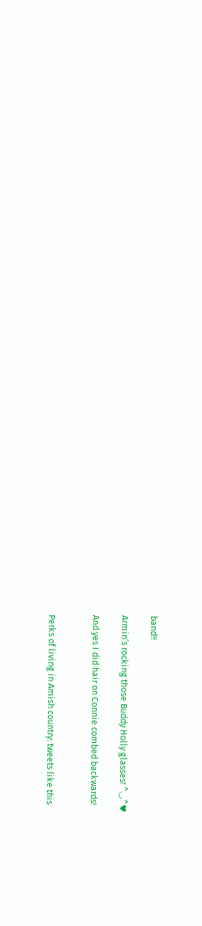band!!

Armin’s rocking those Buddy Holly glasses! ^◡^♥

And yes I did hair on Connie combed backwards!


Perks of living in Amish country: tweets like this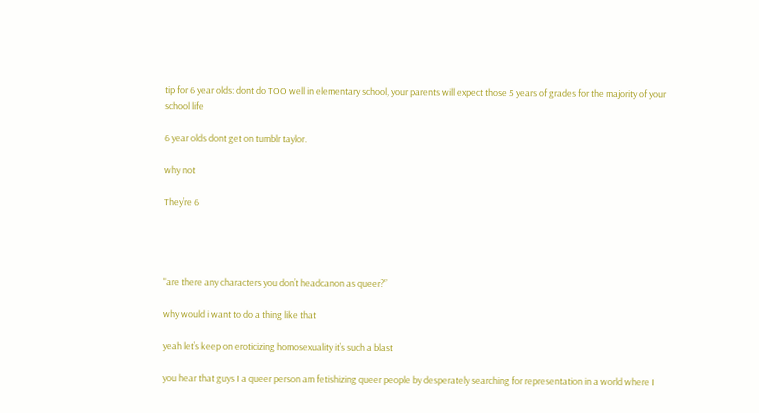tip for 6 year olds: dont do TOO well in elementary school, your parents will expect those 5 years of grades for the majority of your school life

6 year olds dont get on tumblr taylor.

why not

They’re 6




"are there any characters you don’t headcanon as queer?”

why would i want to do a thing like that

yeah let’s keep on eroticizing homosexuality it’s such a blast

you hear that guys I a queer person am fetishizing queer people by desperately searching for representation in a world where I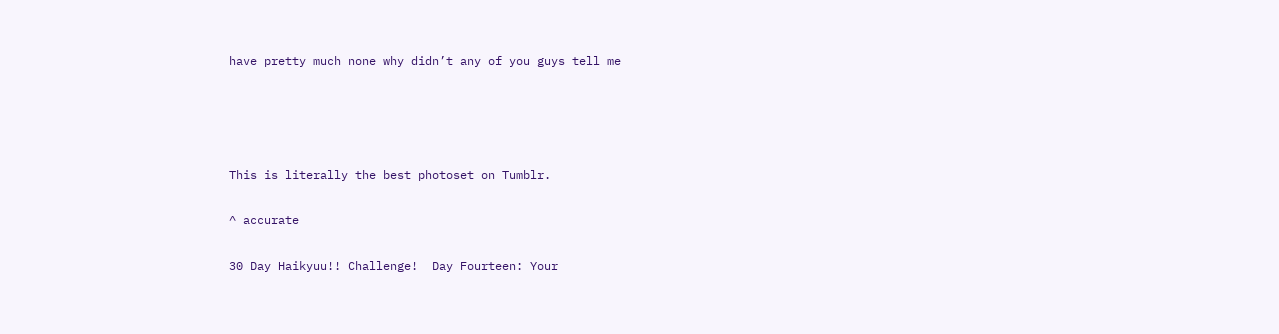have pretty much none why didn’t any of you guys tell me




This is literally the best photoset on Tumblr.

^ accurate

30 Day Haikyuu!! Challenge!  Day Fourteen: Your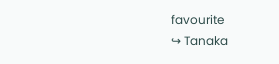favourite
↪ Tanaka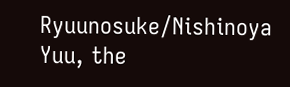Ryuunosuke/Nishinoya Yuu, the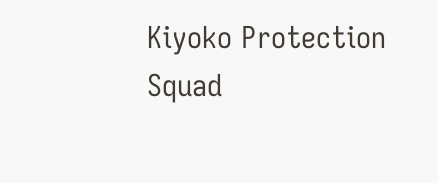Kiyoko Protection Squad